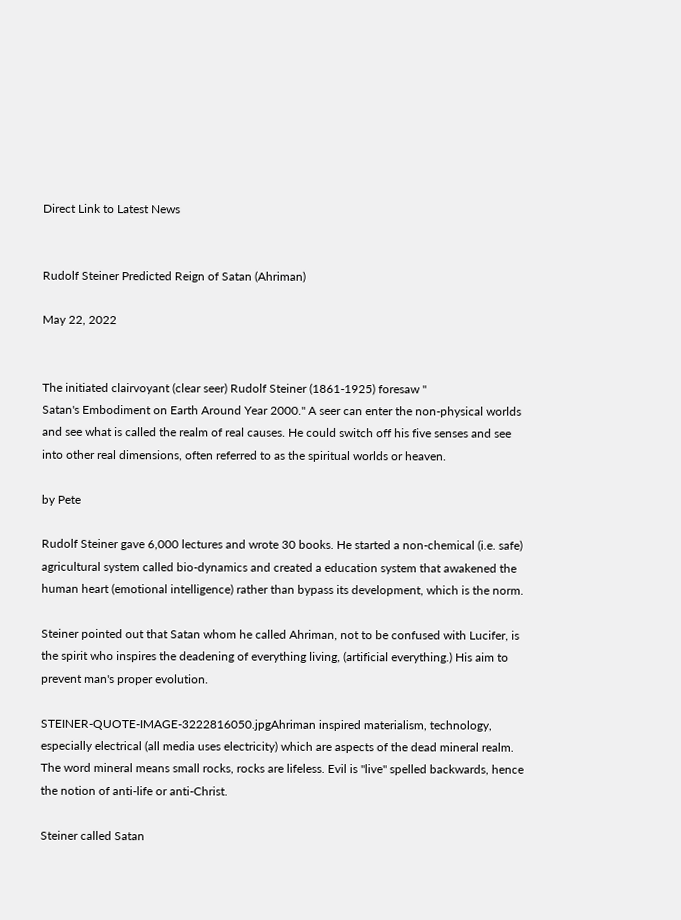Direct Link to Latest News


Rudolf Steiner Predicted Reign of Satan (Ahriman)

May 22, 2022


The initiated clairvoyant (clear seer) Rudolf Steiner (1861-1925) foresaw "
Satan's Embodiment on Earth Around Year 2000." A seer can enter the non-physical worlds and see what is called the realm of real causes. He could switch off his five senses and see into other real dimensions, often referred to as the spiritual worlds or heaven.

by Pete

Rudolf Steiner gave 6,000 lectures and wrote 30 books. He started a non-chemical (i.e. safe) agricultural system called bio-dynamics and created a education system that awakened the human heart (emotional intelligence) rather than bypass its development, which is the norm.

Steiner pointed out that Satan whom he called Ahriman, not to be confused with Lucifer, is the spirit who inspires the deadening of everything living, (artificial everything.) His aim to prevent man's proper evolution.

STEINER-QUOTE-IMAGE-3222816050.jpgAhriman inspired materialism, technology, especially electrical (all media uses electricity) which are aspects of the dead mineral realm. The word mineral means small rocks, rocks are lifeless. Evil is "live" spelled backwards, hence the notion of anti-life or anti-Christ.

Steiner called Satan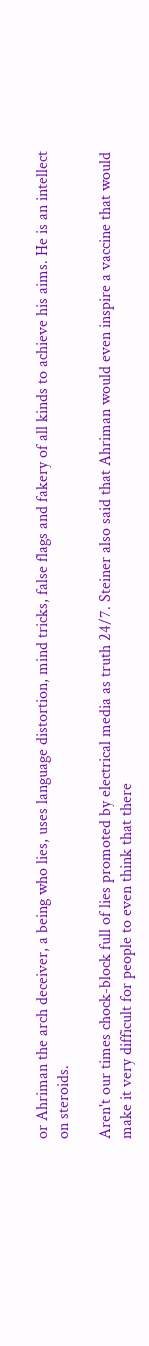or Ahriman the arch deceiver, a being who lies, uses language distortion, mind tricks, false flags and fakery of all kinds to achieve his aims. He is an intellect on steroids.

Aren't our times chock-block full of lies promoted by electrical media as truth 24/7. Steiner also said that Ahriman would even inspire a vaccine that would make it very difficult for people to even think that there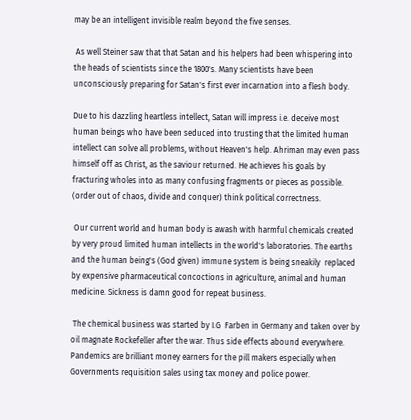may be an intelligent invisible realm beyond the five senses.

 As well Steiner saw that that Satan and his helpers had been whispering into the heads of scientists since the 1800's. Many scientists have been unconsciously preparing for Satan's first ever incarnation into a flesh body.

Due to his dazzling heartless intellect, Satan will impress i.e. deceive most human beings who have been seduced into trusting that the limited human intellect can solve all problems, without Heaven's help. Ahriman may even pass himself off as Christ, as the saviour returned. He achieves his goals by fracturing wholes into as many confusing fragments or pieces as possible. (order out of chaos, divide and conquer) think political correctness.

 Our current world and human body is awash with harmful chemicals created by very proud limited human intellects in the world's laboratories. The earths and the human being's (God given) immune system is being sneakily  replaced by expensive pharmaceutical concoctions in agriculture, animal and human medicine. Sickness is damn good for repeat business.

 The chemical business was started by I.G  Farben in Germany and taken over by oil magnate Rockefeller after the war. Thus side effects abound everywhere. Pandemics are brilliant money earners for the pill makers especially when Governments requisition sales using tax money and police power.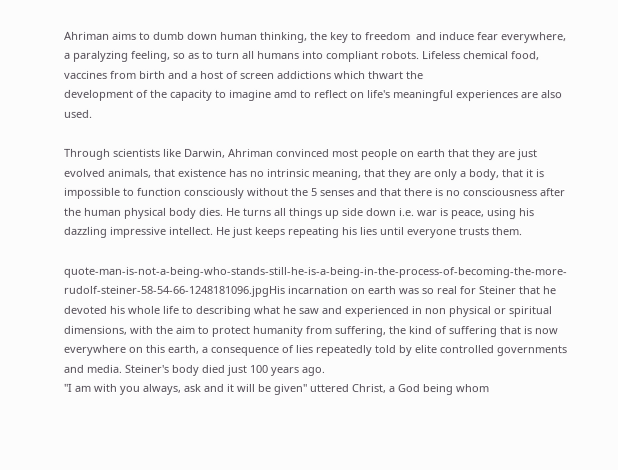Ahriman aims to dumb down human thinking, the key to freedom  and induce fear everywhere, a paralyzing feeling, so as to turn all humans into compliant robots. Lifeless chemical food, vaccines from birth and a host of screen addictions which thwart the
development of the capacity to imagine amd to reflect on life's meaningful experiences are also used.

Through scientists like Darwin, Ahriman convinced most people on earth that they are just evolved animals, that existence has no intrinsic meaning, that they are only a body, that it is impossible to function consciously without the 5 senses and that there is no consciousness after the human physical body dies. He turns all things up side down i.e. war is peace, using his dazzling impressive intellect. He just keeps repeating his lies until everyone trusts them.

quote-man-is-not-a-being-who-stands-still-he-is-a-being-in-the-process-of-becoming-the-more-rudolf-steiner-58-54-66-1248181096.jpgHis incarnation on earth was so real for Steiner that he devoted his whole life to describing what he saw and experienced in non physical or spiritual dimensions, with the aim to protect humanity from suffering, the kind of suffering that is now everywhere on this earth, a consequence of lies repeatedly told by elite controlled governments and media. Steiner's body died just 100 years ago.
"I am with you always, ask and it will be given" uttered Christ, a God being whom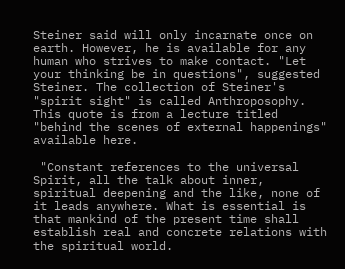Steiner said will only incarnate once on earth. However, he is available for any human who strives to make contact. "Let your thinking be in questions", suggested Steiner. The collection of Steiner's "spirit sight" is called Anthroposophy. This quote is from a lecture titled "behind the scenes of external happenings" available here.

 "Constant references to the universal Spirit, all the talk about inner, spiritual deepening and the like, none of it leads anywhere. What is essential is that mankind of the present time shall establish real and concrete relations with the spiritual world.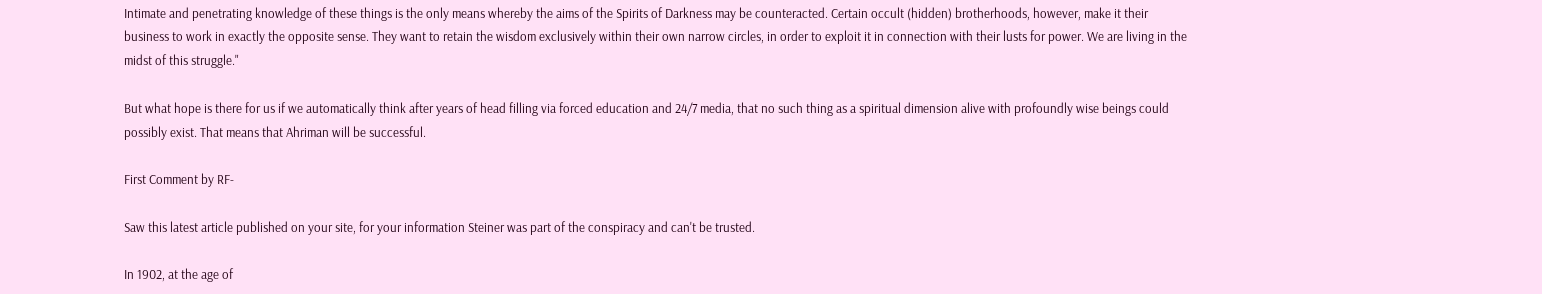Intimate and penetrating knowledge of these things is the only means whereby the aims of the Spirits of Darkness may be counteracted. Certain occult (hidden) brotherhoods, however, make it their business to work in exactly the opposite sense. They want to retain the wisdom exclusively within their own narrow circles, in order to exploit it in connection with their lusts for power. We are living in the midst of this struggle."

But what hope is there for us if we automatically think after years of head filling via forced education and 24/7 media, that no such thing as a spiritual dimension alive with profoundly wise beings could possibly exist. That means that Ahriman will be successful.

First Comment by RF-

Saw this latest article published on your site, for your information Steiner was part of the conspiracy and can't be trusted.

In 1902, at the age of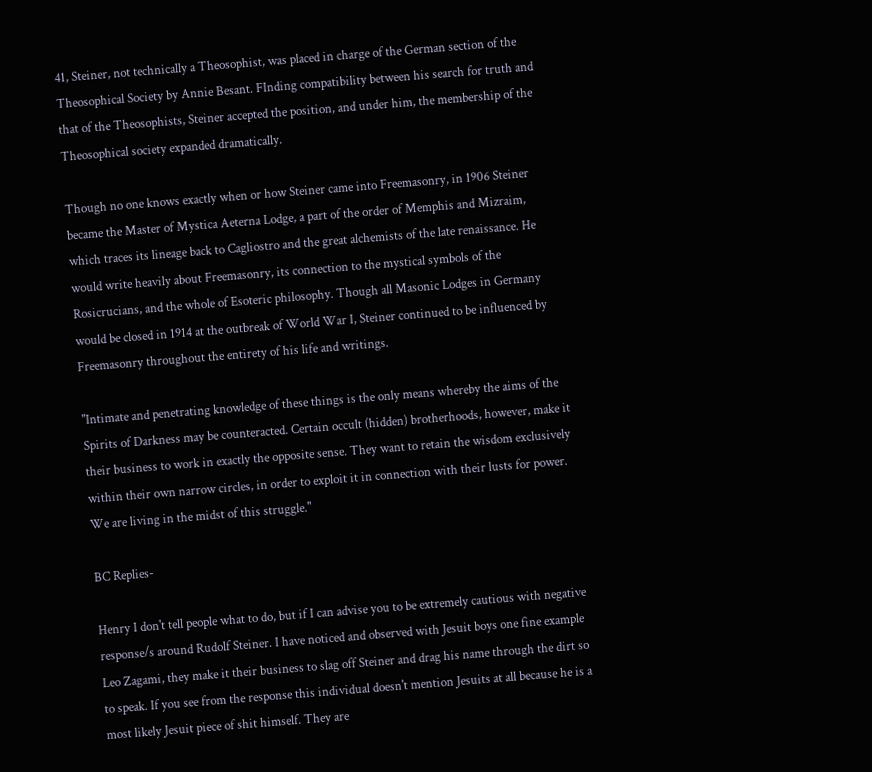41, Steiner, not technically a Theosophist, was placed in charge of the German section of the Theosophical Society by Annie Besant. FInding compatibility between his search for truth and that of the Theosophists, Steiner accepted the position, and under him, the membership of the Theosophical society expanded dramatically.

Though no one knows exactly when or how Steiner came into Freemasonry, in 1906 Steiner became the Master of Mystica Aeterna Lodge, a part of the order of Memphis and Mizraim, which traces its lineage back to Cagliostro and the great alchemists of the late renaissance. He would write heavily about Freemasonry, its connection to the mystical symbols of the Rosicrucians, and the whole of Esoteric philosophy. Though all Masonic Lodges in Germany would be closed in 1914 at the outbreak of World War I, Steiner continued to be influenced by Freemasonry throughout the entirety of his life and writings.

"Intimate and penetrating knowledge of these things is the only means whereby the aims of the Spirits of Darkness may be counteracted. Certain occult (hidden) brotherhoods, however, make it their business to work in exactly the opposite sense. They want to retain the wisdom exclusively within their own narrow circles, in order to exploit it in connection with their lusts for power. We are living in the midst of this struggle."

BC Replies-

Henry I don't tell people what to do, but if I can advise you to be extremely cautious with negative response/s around Rudolf Steiner. I have noticed and observed with Jesuit boys one fine example Leo Zagami, they make it their business to slag off Steiner and drag his name through the dirt so to speak. If you see from the response this individual doesn't mention Jesuits at all because he is a most likely Jesuit piece of shit himself. They are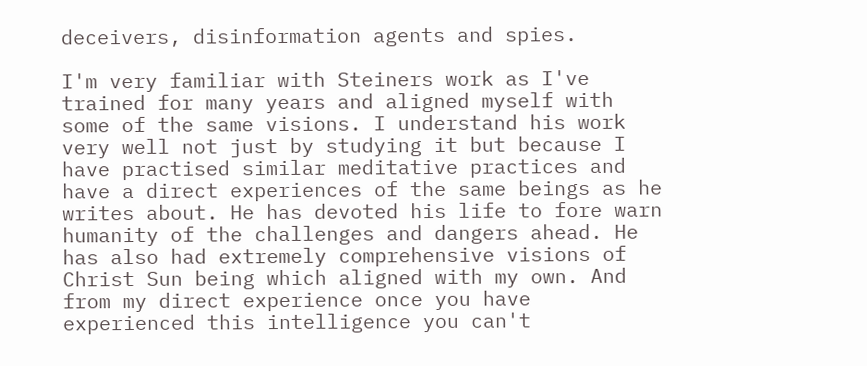deceivers, disinformation agents and spies.

I'm very familiar with Steiners work as I've trained for many years and aligned myself with some of the same visions. I understand his work very well not just by studying it but because I have practised similar meditative practices and have a direct experiences of the same beings as he writes about. He has devoted his life to fore warn humanity of the challenges and dangers ahead. He has also had extremely comprehensive visions of Christ Sun being which aligned with my own. And from my direct experience once you have experienced this intelligence you can't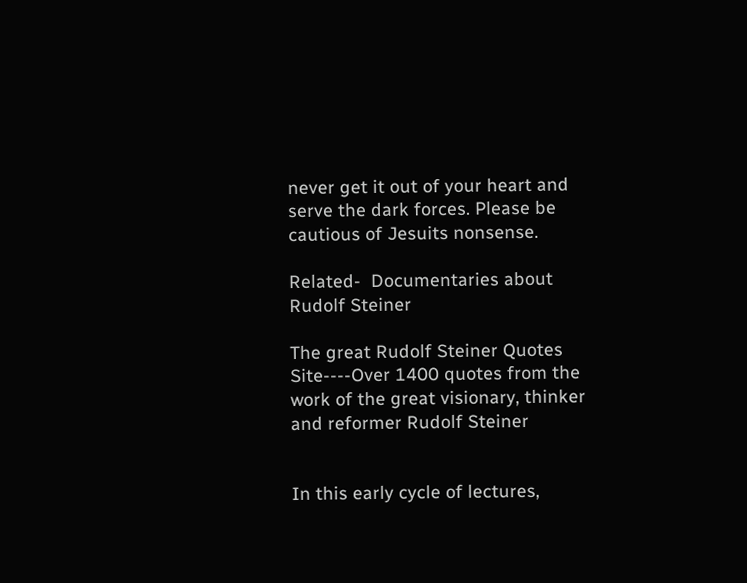never get it out of your heart and serve the dark forces. Please be cautious of Jesuits nonsense.

Related-  Documentaries about Rudolf Steiner

The great Rudolf Steiner Quotes Site----Over 1400 quotes from the work of the great visionary, thinker and reformer Rudolf Steiner


In this early cycle of lectures,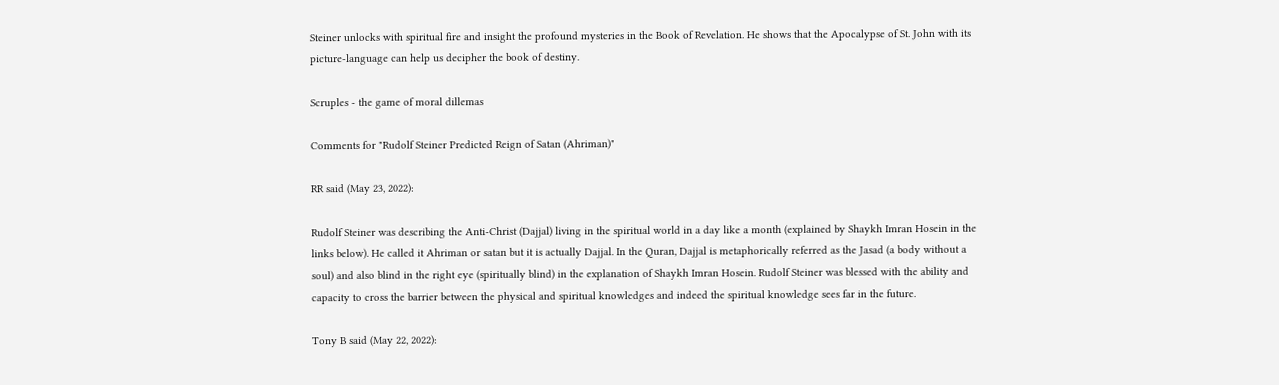Steiner unlocks with spiritual fire and insight the profound mysteries in the Book of Revelation. He shows that the Apocalypse of St. John with its picture-language can help us decipher the book of destiny.

Scruples - the game of moral dillemas

Comments for "Rudolf Steiner Predicted Reign of Satan (Ahriman)"

RR said (May 23, 2022):

Rudolf Steiner was describing the Anti-Christ (Dajjal) living in the spiritual world in a day like a month (explained by Shaykh Imran Hosein in the links below). He called it Ahriman or satan but it is actually Dajjal. In the Quran, Dajjal is metaphorically referred as the Jasad (a body without a soul) and also blind in the right eye (spiritually blind) in the explanation of Shaykh Imran Hosein. Rudolf Steiner was blessed with the ability and capacity to cross the barrier between the physical and spiritual knowledges and indeed the spiritual knowledge sees far in the future.

Tony B said (May 22, 2022):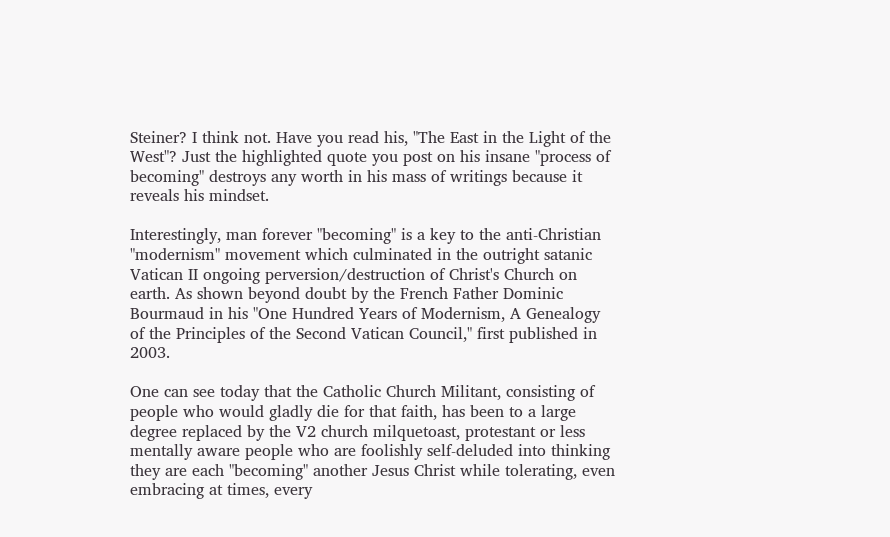Steiner? I think not. Have you read his, "The East in the Light of the West"? Just the highlighted quote you post on his insane "process of becoming" destroys any worth in his mass of writings because it reveals his mindset.

Interestingly, man forever "becoming" is a key to the anti-Christian "modernism" movement which culminated in the outright satanic Vatican II ongoing perversion/destruction of Christ's Church on earth. As shown beyond doubt by the French Father Dominic Bourmaud in his "One Hundred Years of Modernism, A Genealogy of the Principles of the Second Vatican Council," first published in 2003.

One can see today that the Catholic Church Militant, consisting of people who would gladly die for that faith, has been to a large degree replaced by the V2 church milquetoast, protestant or less mentally aware people who are foolishly self-deluded into thinking they are each "becoming" another Jesus Christ while tolerating, even embracing at times, every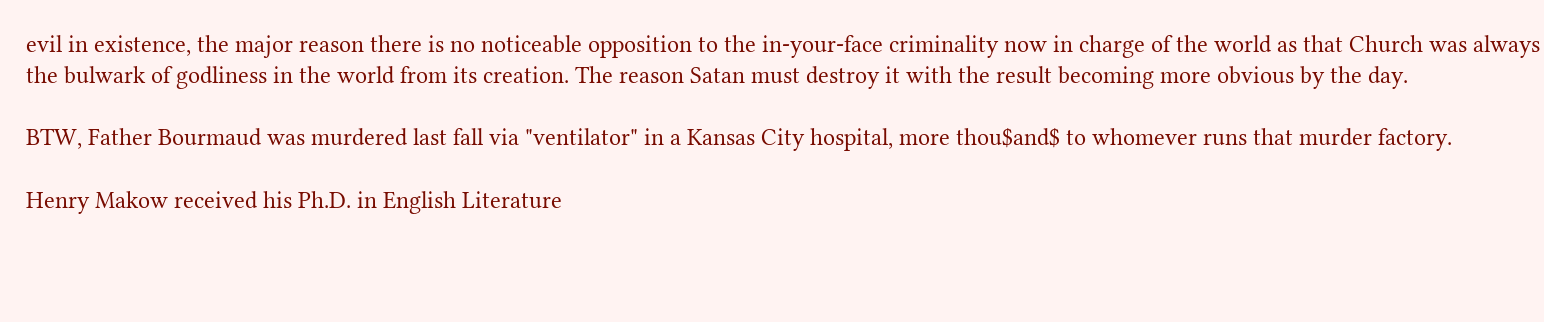evil in existence, the major reason there is no noticeable opposition to the in-your-face criminality now in charge of the world as that Church was always the bulwark of godliness in the world from its creation. The reason Satan must destroy it with the result becoming more obvious by the day.

BTW, Father Bourmaud was murdered last fall via "ventilator" in a Kansas City hospital, more thou$and$ to whomever runs that murder factory.

Henry Makow received his Ph.D. in English Literature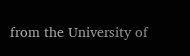from the University of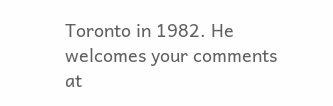Toronto in 1982. He welcomes your comments at